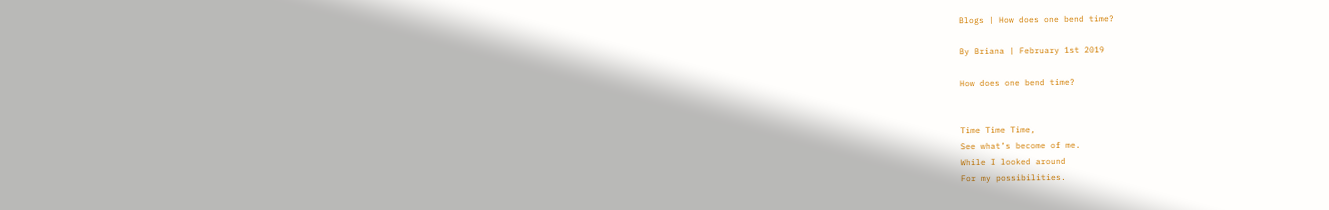Blogs | How does one bend time?

By Briana | February 1st 2019

How does one bend time?


Time Time Time,
See what’s become of me.
While I looked around
For my possibilities.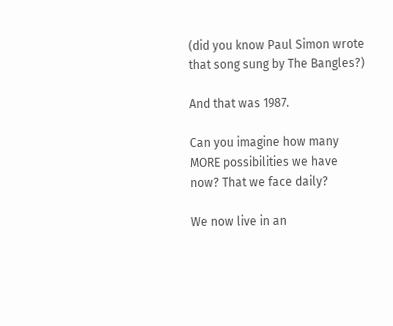(did you know Paul Simon wrote that song sung by The Bangles?)

And that was 1987.

Can you imagine how many MORE possibilities we have now? That we face daily?

We now live in an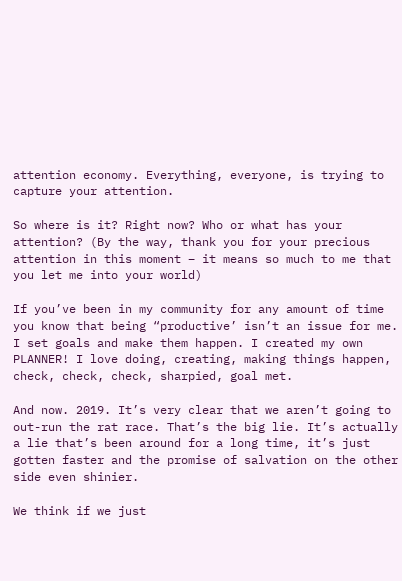attention economy. Everything, everyone, is trying to capture your attention.

So where is it? Right now? Who or what has your attention? (By the way, thank you for your precious attention in this moment – it means so much to me that you let me into your world)

If you’ve been in my community for any amount of time you know that being “productive’ isn’t an issue for me. I set goals and make them happen. I created my own PLANNER! I love doing, creating, making things happen, check, check, check, sharpied, goal met.

And now. 2019. It’s very clear that we aren’t going to out-run the rat race. That’s the big lie. It’s actually a lie that’s been around for a long time, it’s just gotten faster and the promise of salvation on the other side even shinier.

We think if we just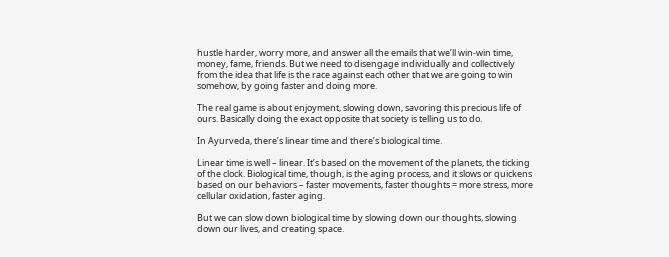hustle harder, worry more, and answer all the emails that we’ll win-win time, money, fame, friends. But we need to disengage individually and collectively from the idea that life is the race against each other that we are going to win somehow, by going faster and doing more.

The real game is about enjoyment, slowing down, savoring this precious life of ours. Basically doing the exact opposite that society is telling us to do.

In Ayurveda, there’s linear time and there’s biological time.

Linear time is well – linear. It’s based on the movement of the planets, the ticking of the clock. Biological time, though, is the aging process, and it slows or quickens based on our behaviors – faster movements, faster thoughts = more stress, more cellular oxidation, faster aging.

But we can slow down biological time by slowing down our thoughts, slowing down our lives, and creating space.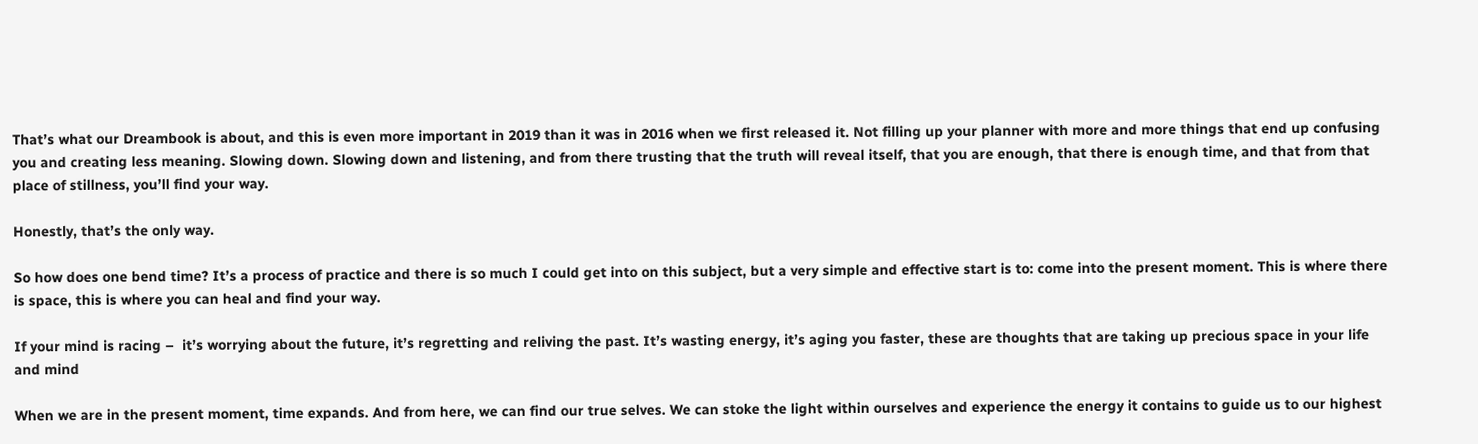That’s what our Dreambook is about, and this is even more important in 2019 than it was in 2016 when we first released it. Not filling up your planner with more and more things that end up confusing you and creating less meaning. Slowing down. Slowing down and listening, and from there trusting that the truth will reveal itself, that you are enough, that there is enough time, and that from that place of stillness, you’ll find your way.

Honestly, that’s the only way.

So how does one bend time? It’s a process of practice and there is so much I could get into on this subject, but a very simple and effective start is to: come into the present moment. This is where there is space, this is where you can heal and find your way.

If your mind is racing –  it’s worrying about the future, it’s regretting and reliving the past. It’s wasting energy, it’s aging you faster, these are thoughts that are taking up precious space in your life and mind

When we are in the present moment, time expands. And from here, we can find our true selves. We can stoke the light within ourselves and experience the energy it contains to guide us to our highest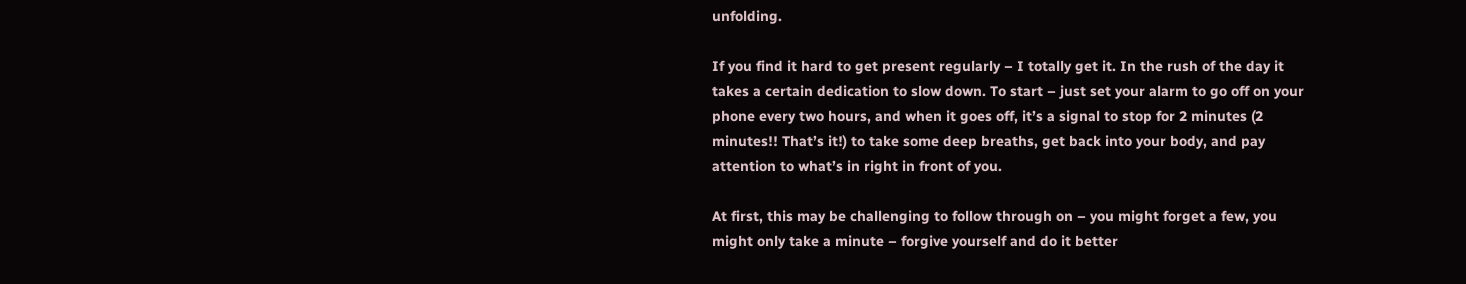unfolding.

If you find it hard to get present regularly – I totally get it. In the rush of the day it takes a certain dedication to slow down. To start – just set your alarm to go off on your phone every two hours, and when it goes off, it’s a signal to stop for 2 minutes (2 minutes!! That’s it!) to take some deep breaths, get back into your body, and pay attention to what’s in right in front of you.

At first, this may be challenging to follow through on – you might forget a few, you might only take a minute – forgive yourself and do it better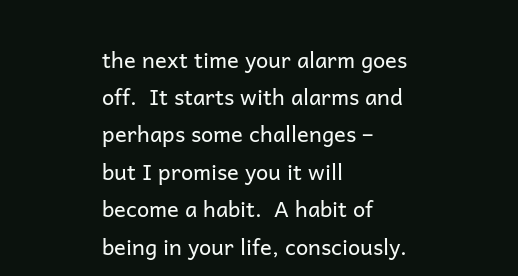the next time your alarm goes off.  It starts with alarms and perhaps some challenges – but I promise you it will become a habit.  A habit of being in your life, consciously.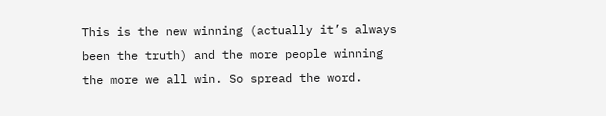This is the new winning (actually it’s always been the truth) and the more people winning the more we all win. So spread the word.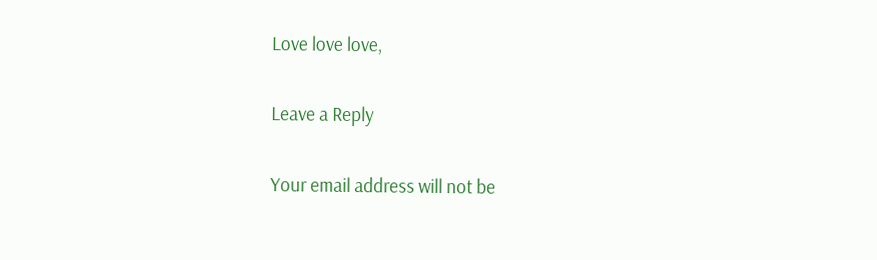Love love love,

Leave a Reply

Your email address will not be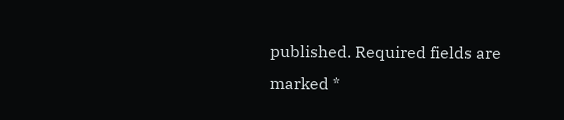published. Required fields are marked *